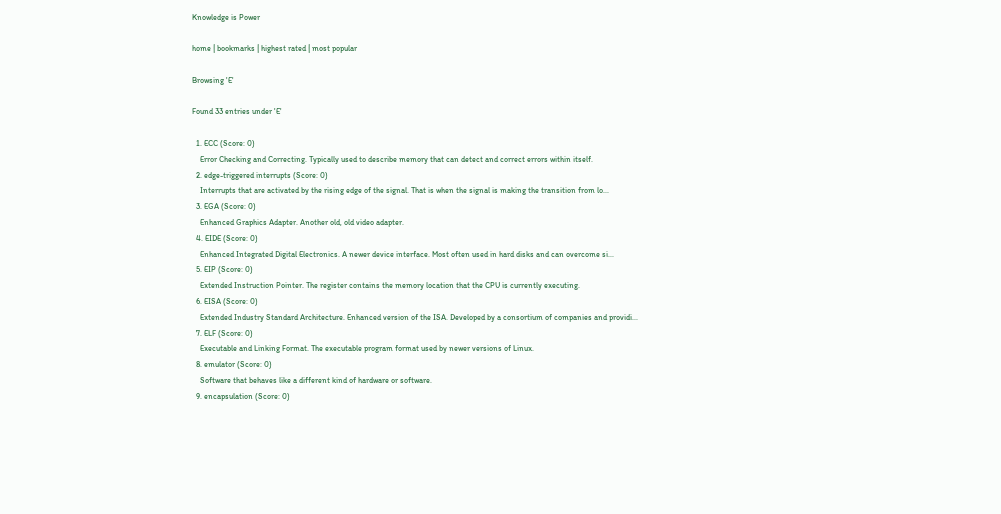Knowledge is Power

home | bookmarks | highest rated | most popular

Browsing 'E'

Found 33 entries under 'E'

  1. ECC (Score: 0)
    Error Checking and Correcting. Typically used to describe memory that can detect and correct errors within itself.
  2. edge-triggered interrupts (Score: 0)
    Interrupts that are activated by the rising edge of the signal. That is when the signal is making the transition from lo...
  3. EGA (Score: 0)
    Enhanced Graphics Adapter. Another old, old video adapter.
  4. EIDE (Score: 0)
    Enhanced Integrated Digital Electronics. A newer device interface. Most often used in hard disks and can overcome si...
  5. EIP (Score: 0)
    Extended Instruction Pointer. The register contains the memory location that the CPU is currently executing.
  6. EISA (Score: 0)
    Extended Industry Standard Architecture. Enhanced version of the ISA. Developed by a consortium of companies and providi...
  7. ELF (Score: 0)
    Executable and Linking Format. The executable program format used by newer versions of Linux.
  8. emulator (Score: 0)
    Software that behaves like a different kind of hardware or software.
  9. encapsulation (Score: 0)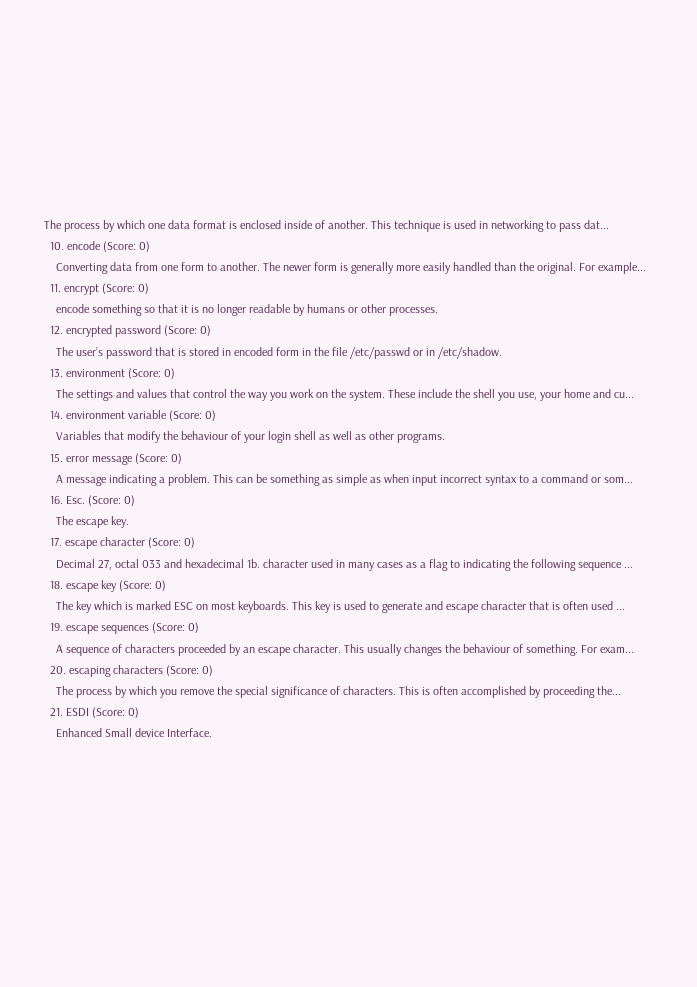The process by which one data format is enclosed inside of another. This technique is used in networking to pass dat...
  10. encode (Score: 0)
    Converting data from one form to another. The newer form is generally more easily handled than the original. For example...
  11. encrypt (Score: 0)
    encode something so that it is no longer readable by humans or other processes.
  12. encrypted password (Score: 0)
    The user’s password that is stored in encoded form in the file /etc/passwd or in /etc/shadow.
  13. environment (Score: 0)
    The settings and values that control the way you work on the system. These include the shell you use, your home and cu...
  14. environment variable (Score: 0)
    Variables that modify the behaviour of your login shell as well as other programs.
  15. error message (Score: 0)
    A message indicating a problem. This can be something as simple as when input incorrect syntax to a command or som...
  16. Esc. (Score: 0)
    The escape key.
  17. escape character (Score: 0)
    Decimal 27, octal 033 and hexadecimal 1b. character used in many cases as a flag to indicating the following sequence ...
  18. escape key (Score: 0)
    The key which is marked ESC on most keyboards. This key is used to generate and escape character that is often used ...
  19. escape sequences (Score: 0)
    A sequence of characters proceeded by an escape character. This usually changes the behaviour of something. For exam...
  20. escaping characters (Score: 0)
    The process by which you remove the special significance of characters. This is often accomplished by proceeding the...
  21. ESDI (Score: 0)
    Enhanced Small device Interface.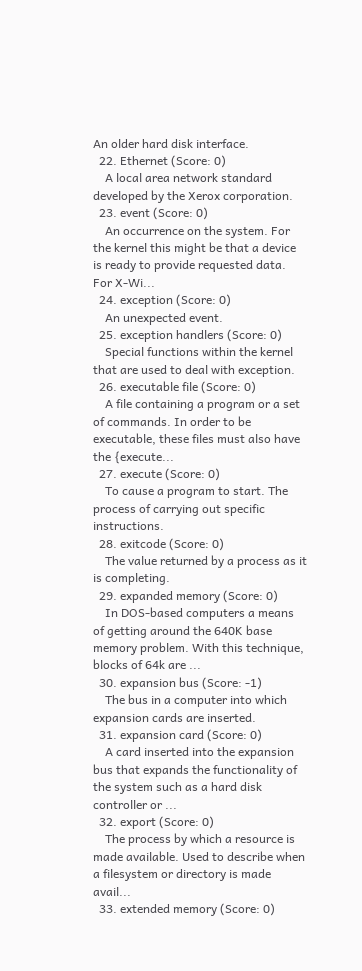An older hard disk interface.
  22. Ethernet (Score: 0)
    A local area network standard developed by the Xerox corporation.
  23. event (Score: 0)
    An occurrence on the system. For the kernel this might be that a device is ready to provide requested data. For X-Wi...
  24. exception (Score: 0)
    An unexpected event.
  25. exception handlers (Score: 0)
    Special functions within the kernel that are used to deal with exception.
  26. executable file (Score: 0)
    A file containing a program or a set of commands. In order to be executable, these files must also have the {execute...
  27. execute (Score: 0)
    To cause a program to start. The process of carrying out specific instructions.
  28. exitcode (Score: 0)
    The value returned by a process as it is completing.
  29. expanded memory (Score: 0)
    In DOS-based computers a means of getting around the 640K base memory problem. With this technique, blocks of 64k are ...
  30. expansion bus (Score: -1)
    The bus in a computer into which expansion cards are inserted.
  31. expansion card (Score: 0)
    A card inserted into the expansion bus that expands the functionality of the system such as a hard disk controller or ...
  32. export (Score: 0)
    The process by which a resource is made available. Used to describe when a filesystem or directory is made avail...
  33. extended memory (Score: 0)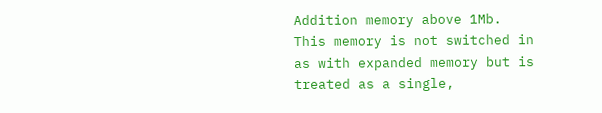Addition memory above 1Mb. This memory is not switched in as with expanded memory but is treated as a single,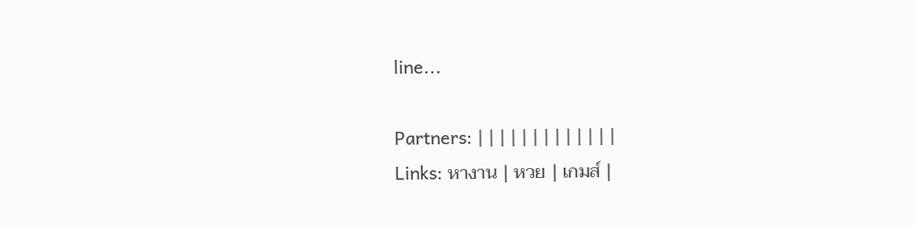line...

Partners: | | | | | | | | | | | | |
Links: หางาน | หวย | เกมส์ |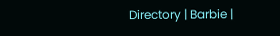Directory | Barbie |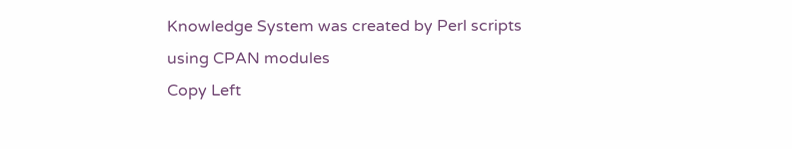Knowledge System was created by Perl scripts using CPAN modules
Copy Left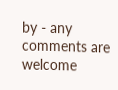by - any comments are welcome